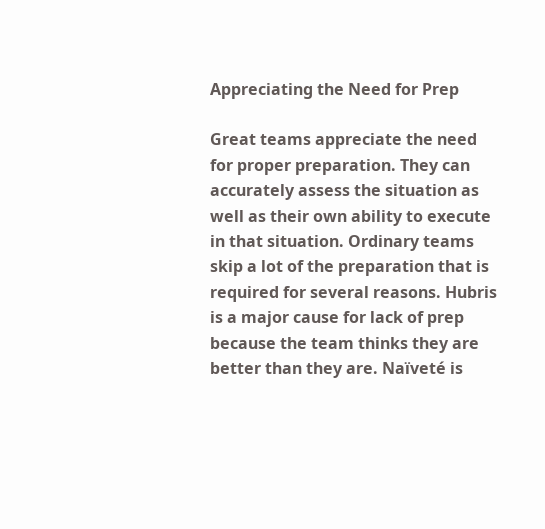Appreciating the Need for Prep

Great teams appreciate the need for proper preparation. They can accurately assess the situation as well as their own ability to execute in that situation. Ordinary teams skip a lot of the preparation that is required for several reasons. Hubris is a major cause for lack of prep because the team thinks they are better than they are. Naïveté is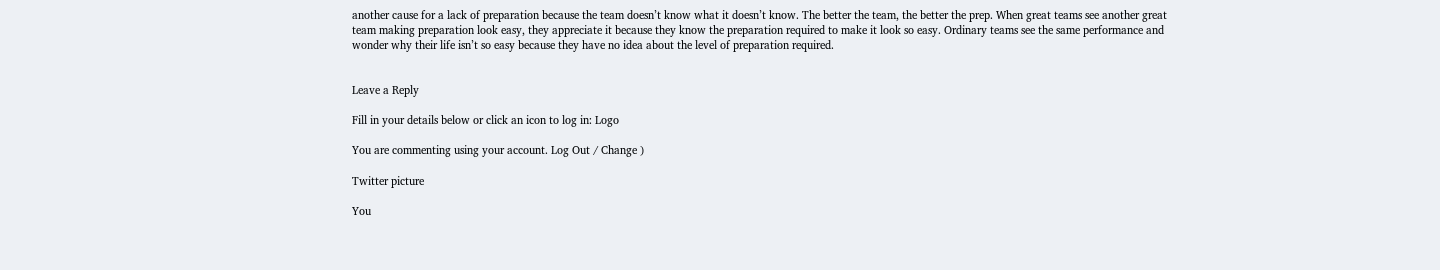another cause for a lack of preparation because the team doesn’t know what it doesn’t know. The better the team, the better the prep. When great teams see another great team making preparation look easy, they appreciate it because they know the preparation required to make it look so easy. Ordinary teams see the same performance and wonder why their life isn’t so easy because they have no idea about the level of preparation required.


Leave a Reply

Fill in your details below or click an icon to log in: Logo

You are commenting using your account. Log Out / Change )

Twitter picture

You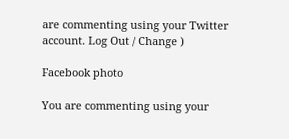are commenting using your Twitter account. Log Out / Change )

Facebook photo

You are commenting using your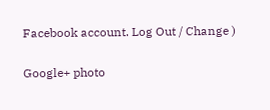Facebook account. Log Out / Change )

Google+ photo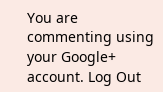You are commenting using your Google+ account. Log Out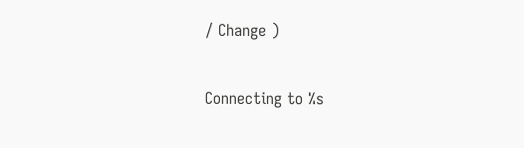/ Change )

Connecting to %s